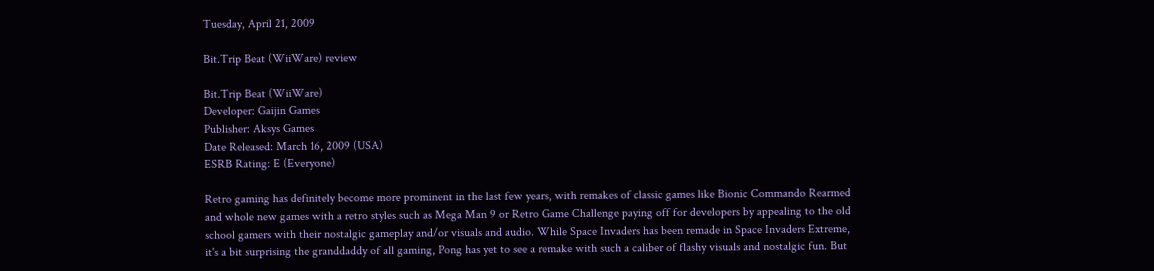Tuesday, April 21, 2009

Bit.Trip Beat (WiiWare) review

Bit.Trip Beat (WiiWare)
Developer: Gaijin Games
Publisher: Aksys Games
Date Released: March 16, 2009 (USA)
ESRB Rating: E (Everyone)

Retro gaming has definitely become more prominent in the last few years, with remakes of classic games like Bionic Commando Rearmed and whole new games with a retro styles such as Mega Man 9 or Retro Game Challenge paying off for developers by appealing to the old school gamers with their nostalgic gameplay and/or visuals and audio. While Space Invaders has been remade in Space Invaders Extreme, it's a bit surprising the granddaddy of all gaming, Pong has yet to see a remake with such a caliber of flashy visuals and nostalgic fun. But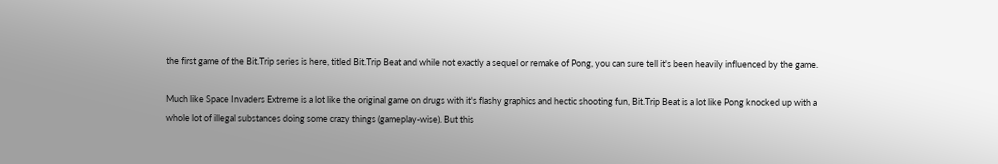the first game of the Bit.Trip series is here, titled Bit.Trip Beat and while not exactly a sequel or remake of Pong, you can sure tell it's been heavily influenced by the game.

Much like Space Invaders Extreme is a lot like the original game on drugs with it's flashy graphics and hectic shooting fun, Bit.Trip Beat is a lot like Pong knocked up with a whole lot of illegal substances doing some crazy things (gameplay-wise). But this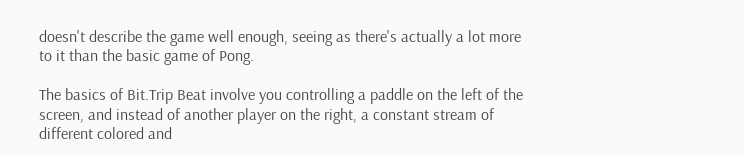doesn't describe the game well enough, seeing as there's actually a lot more to it than the basic game of Pong.

The basics of Bit.Trip Beat involve you controlling a paddle on the left of the screen, and instead of another player on the right, a constant stream of different colored and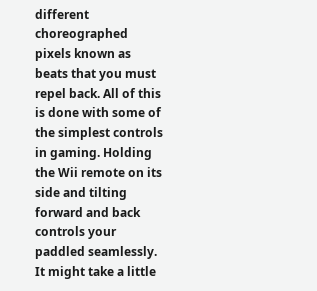different choreographed pixels known as beats that you must repel back. All of this is done with some of the simplest controls in gaming. Holding the Wii remote on its side and tilting forward and back controls your paddled seamlessly. It might take a little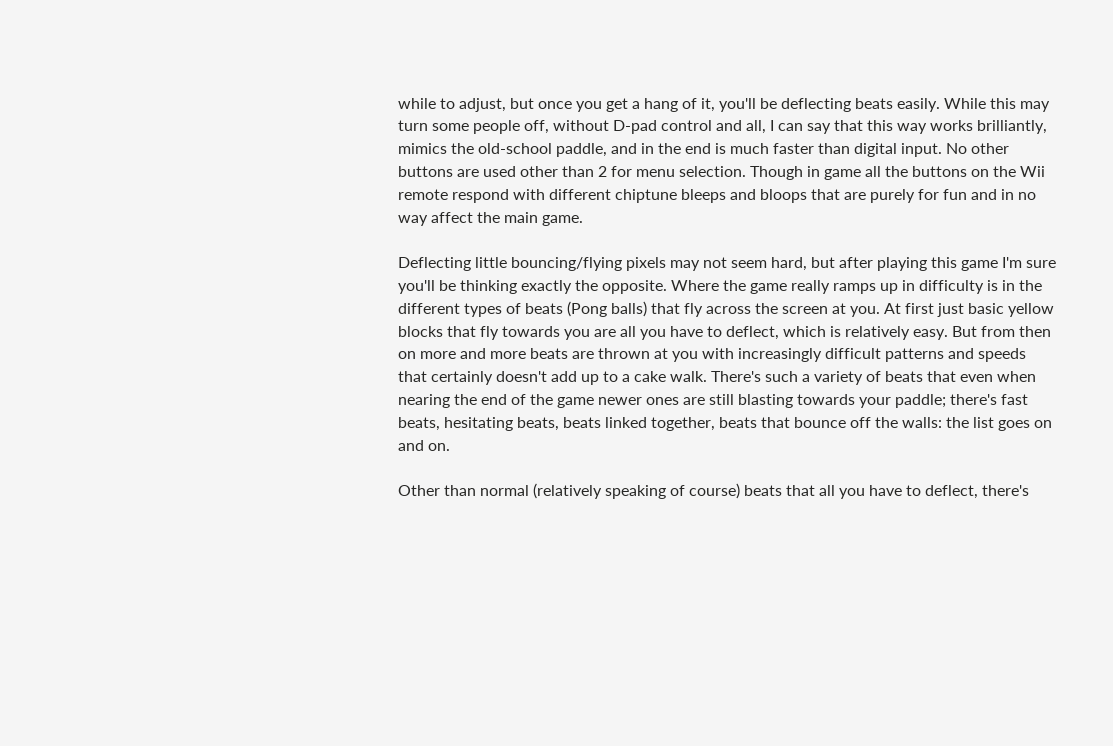while to adjust, but once you get a hang of it, you'll be deflecting beats easily. While this may turn some people off, without D-pad control and all, I can say that this way works brilliantly, mimics the old-school paddle, and in the end is much faster than digital input. No other buttons are used other than 2 for menu selection. Though in game all the buttons on the Wii remote respond with different chiptune bleeps and bloops that are purely for fun and in no way affect the main game.

Deflecting little bouncing/flying pixels may not seem hard, but after playing this game I'm sure you'll be thinking exactly the opposite. Where the game really ramps up in difficulty is in the different types of beats (Pong balls) that fly across the screen at you. At first just basic yellow blocks that fly towards you are all you have to deflect, which is relatively easy. But from then on more and more beats are thrown at you with increasingly difficult patterns and speeds that certainly doesn't add up to a cake walk. There's such a variety of beats that even when nearing the end of the game newer ones are still blasting towards your paddle; there's fast beats, hesitating beats, beats linked together, beats that bounce off the walls: the list goes on and on.

Other than normal (relatively speaking of course) beats that all you have to deflect, there's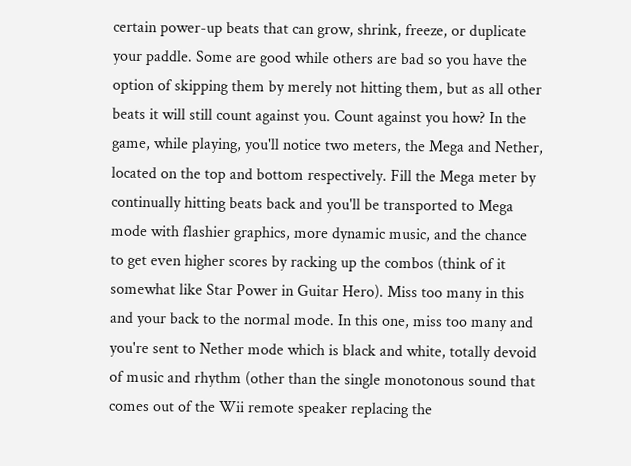certain power-up beats that can grow, shrink, freeze, or duplicate your paddle. Some are good while others are bad so you have the option of skipping them by merely not hitting them, but as all other beats it will still count against you. Count against you how? In the game, while playing, you'll notice two meters, the Mega and Nether, located on the top and bottom respectively. Fill the Mega meter by continually hitting beats back and you'll be transported to Mega mode with flashier graphics, more dynamic music, and the chance to get even higher scores by racking up the combos (think of it somewhat like Star Power in Guitar Hero). Miss too many in this and your back to the normal mode. In this one, miss too many and you're sent to Nether mode which is black and white, totally devoid of music and rhythm (other than the single monotonous sound that comes out of the Wii remote speaker replacing the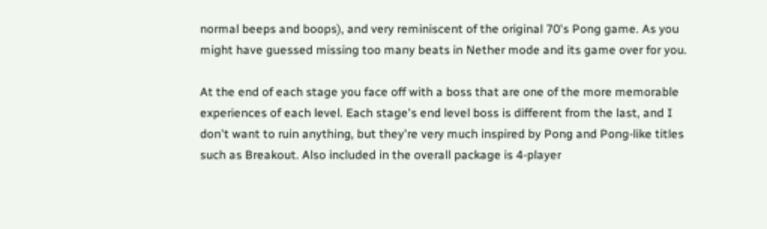normal beeps and boops), and very reminiscent of the original 70's Pong game. As you might have guessed missing too many beats in Nether mode and its game over for you.

At the end of each stage you face off with a boss that are one of the more memorable experiences of each level. Each stage's end level boss is different from the last, and I don't want to ruin anything, but they're very much inspired by Pong and Pong-like titles such as Breakout. Also included in the overall package is 4-player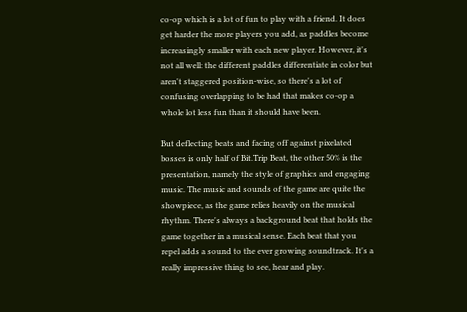co-op which is a lot of fun to play with a friend. It does get harder the more players you add, as paddles become increasingly smaller with each new player. However, it's not all well: the different paddles differentiate in color but aren't staggered position-wise, so there's a lot of confusing overlapping to be had that makes co-op a whole lot less fun than it should have been.

But deflecting beats and facing off against pixelated bosses is only half of Bit.Trip Beat, the other 50% is the presentation, namely the style of graphics and engaging music. The music and sounds of the game are quite the showpiece, as the game relies heavily on the musical rhythm. There's always a background beat that holds the game together in a musical sense. Each beat that you repel adds a sound to the ever growing soundtrack. It's a really impressive thing to see, hear and play.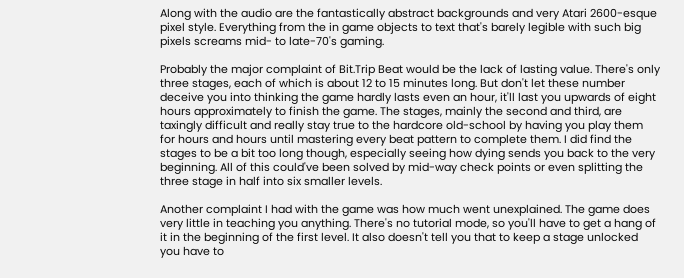Along with the audio are the fantastically abstract backgrounds and very Atari 2600-esque pixel style. Everything from the in game objects to text that's barely legible with such big pixels screams mid- to late-70's gaming.

Probably the major complaint of Bit.Trip Beat would be the lack of lasting value. There's only three stages, each of which is about 12 to 15 minutes long. But don't let these number deceive you into thinking the game hardly lasts even an hour, it'll last you upwards of eight hours approximately to finish the game. The stages, mainly the second and third, are taxingly difficult and really stay true to the hardcore old-school by having you play them for hours and hours until mastering every beat pattern to complete them. I did find the stages to be a bit too long though, especially seeing how dying sends you back to the very beginning. All of this could've been solved by mid-way check points or even splitting the three stage in half into six smaller levels.

Another complaint I had with the game was how much went unexplained. The game does very little in teaching you anything. There's no tutorial mode, so you'll have to get a hang of it in the beginning of the first level. It also doesn't tell you that to keep a stage unlocked you have to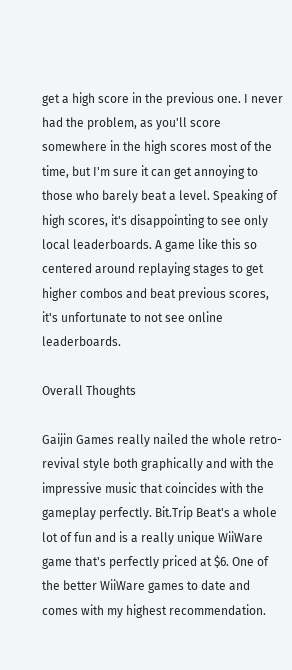get a high score in the previous one. I never had the problem, as you'll score somewhere in the high scores most of the time, but I'm sure it can get annoying to those who barely beat a level. Speaking of high scores, it's disappointing to see only local leaderboards. A game like this so centered around replaying stages to get higher combos and beat previous scores, it's unfortunate to not see online leaderboards.

Overall Thoughts

Gaijin Games really nailed the whole retro-revival style both graphically and with the impressive music that coincides with the gameplay perfectly. Bit.Trip Beat's a whole lot of fun and is a really unique WiiWare game that's perfectly priced at $6. One of the better WiiWare games to date and comes with my highest recommendation.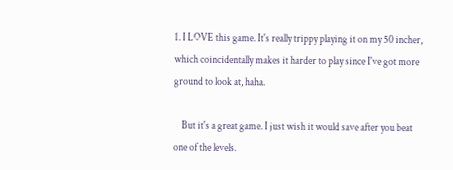1. I LOVE this game. It's really trippy playing it on my 50 incher, which coincidentally makes it harder to play since I've got more ground to look at, haha.

    But it's a great game. I just wish it would save after you beat one of the levels.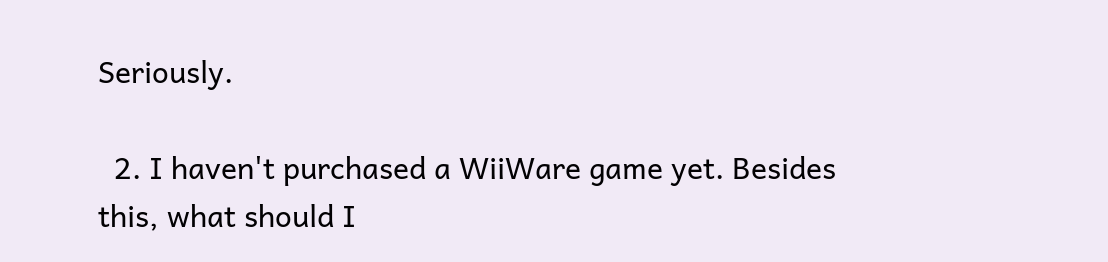Seriously.

  2. I haven't purchased a WiiWare game yet. Besides this, what should I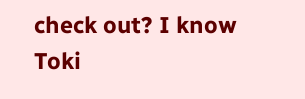check out? I know Toki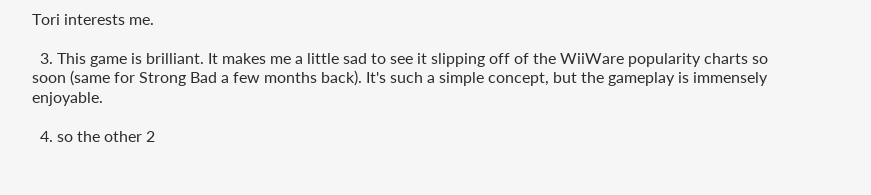Tori interests me.

  3. This game is brilliant. It makes me a little sad to see it slipping off of the WiiWare popularity charts so soon (same for Strong Bad a few months back). It's such a simple concept, but the gameplay is immensely enjoyable.

  4. so the other 2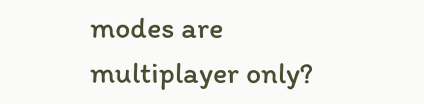modes are multiplayer only?